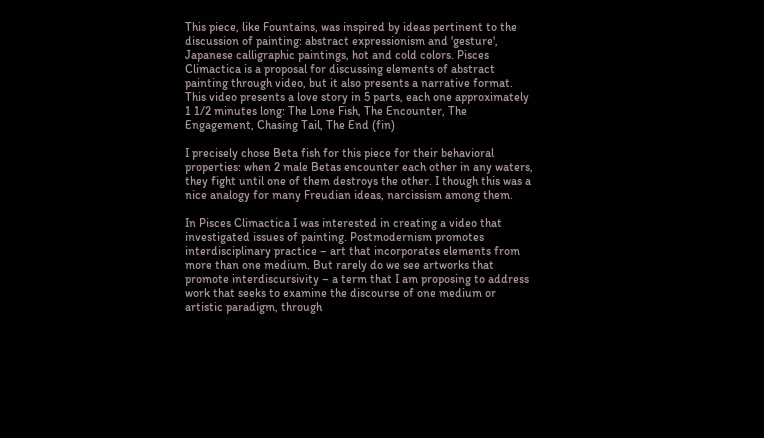This piece, like Fountains, was inspired by ideas pertinent to the discussion of painting: abstract expressionism and 'gesture', Japanese calligraphic paintings, hot and cold colors. Pisces Climactica is a proposal for discussing elements of abstract painting through video, but it also presents a narrative format. This video presents a love story in 5 parts, each one approximately 1 1/2 minutes long: The Lone Fish, The Encounter, The Engagement, Chasing Tail, The End (fin)

I precisely chose Beta fish for this piece for their behavioral properties: when 2 male Betas encounter each other in any waters, they fight until one of them destroys the other. I though this was a nice analogy for many Freudian ideas, narcissism among them.

In Pisces Climactica I was interested in creating a video that investigated issues of painting. Postmodernism promotes interdisciplinary practice – art that incorporates elements from more than one medium. But rarely do we see artworks that promote interdiscursivity – a term that I am proposing to address work that seeks to examine the discourse of one medium or artistic paradigm, through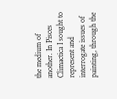the medium of another. In Pisces Climactica I sought to represent and interrogate issues of painting, through the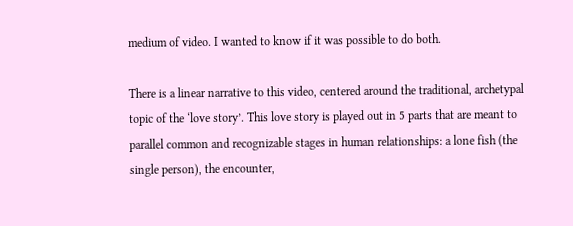medium of video. I wanted to know if it was possible to do both.

There is a linear narrative to this video, centered around the traditional, archetypal topic of the ‘love story’. This love story is played out in 5 parts that are meant to parallel common and recognizable stages in human relationships: a lone fish (the single person), the encounter,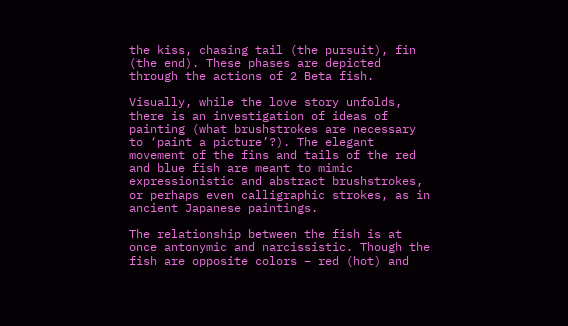the kiss, chasing tail (the pursuit), fin (the end). These phases are depicted through the actions of 2 Beta fish.

Visually, while the love story unfolds, there is an investigation of ideas of painting (what brushstrokes are necessary to ‘paint a picture’?). The elegant movement of the fins and tails of the red and blue fish are meant to mimic expressionistic and abstract brushstrokes, or perhaps even calligraphic strokes, as in ancient Japanese paintings.

The relationship between the fish is at once antonymic and narcissistic. Though the fish are opposite colors – red (hot) and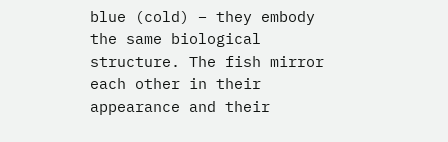blue (cold) – they embody the same biological structure. The fish mirror each other in their appearance and their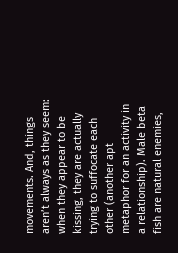movements. And, things aren’t always as they seem: when they appear to be kissing, they are actually trying to suffocate each other (another apt metaphor for an activity in a relationship). Male beta fish are natural enemies,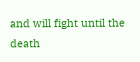and will fight until the death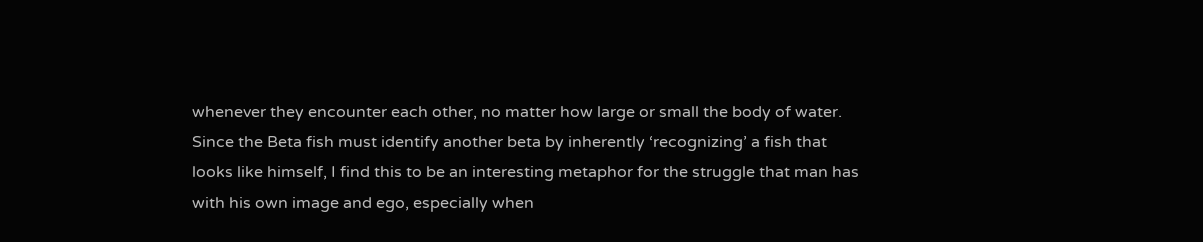whenever they encounter each other, no matter how large or small the body of water. Since the Beta fish must identify another beta by inherently ‘recognizing’ a fish that looks like himself, I find this to be an interesting metaphor for the struggle that man has with his own image and ego, especially when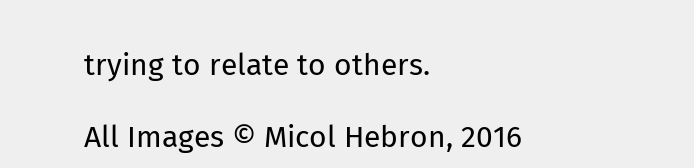trying to relate to others.

All Images © Micol Hebron, 2016